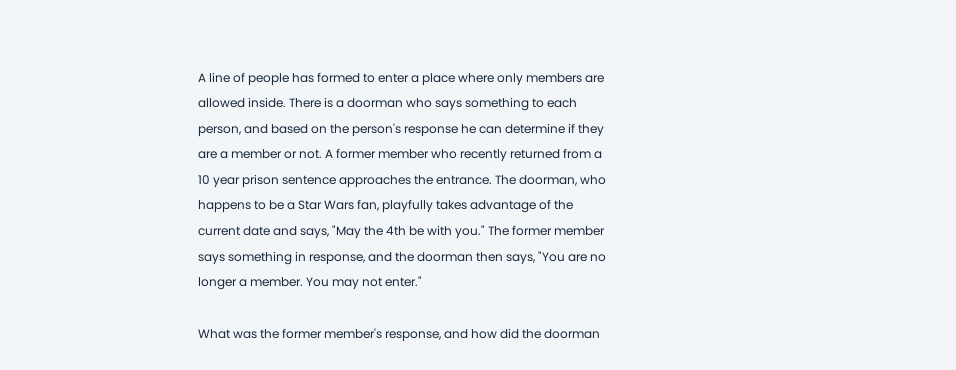A line of people has formed to enter a place where only members are allowed inside. There is a doorman who says something to each person, and based on the person's response he can determine if they are a member or not. A former member who recently returned from a 10 year prison sentence approaches the entrance. The doorman, who happens to be a Star Wars fan, playfully takes advantage of the current date and says, "May the 4th be with you." The former member says something in response, and the doorman then says, "You are no longer a member. You may not enter."

What was the former member's response, and how did the doorman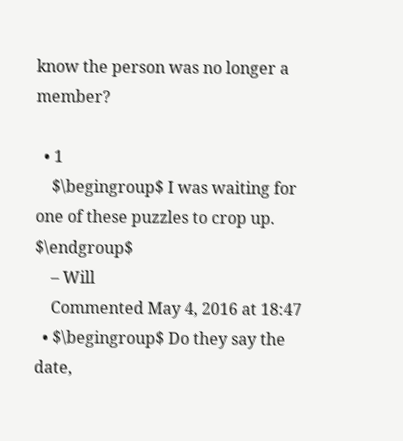know the person was no longer a member?

  • 1
    $\begingroup$ I was waiting for one of these puzzles to crop up. $\endgroup$
    – Will
    Commented May 4, 2016 at 18:47
  • $\begingroup$ Do they say the date,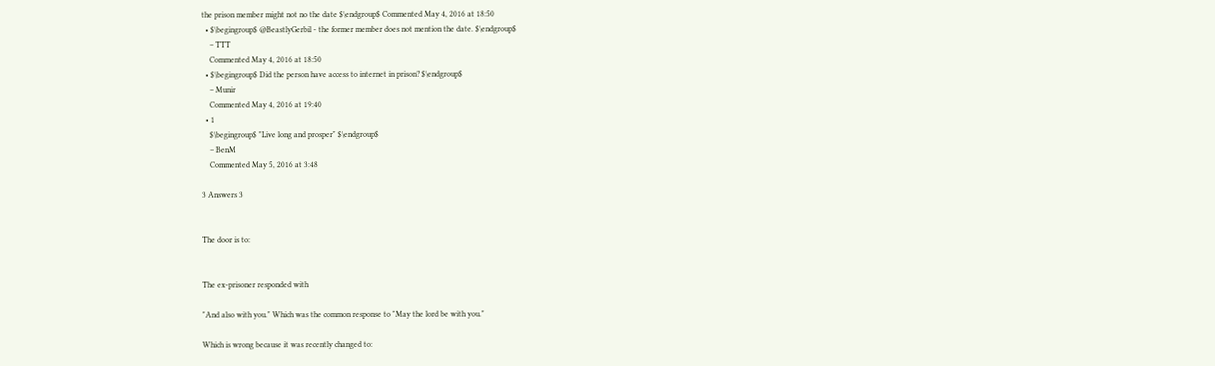the prison member might not no the date $\endgroup$ Commented May 4, 2016 at 18:50
  • $\begingroup$ @BeastlyGerbil - the former member does not mention the date. $\endgroup$
    – TTT
    Commented May 4, 2016 at 18:50
  • $\begingroup$ Did the person have access to internet in prison? $\endgroup$
    – Munir
    Commented May 4, 2016 at 19:40
  • 1
    $\begingroup$ "Live long and prosper" $\endgroup$
    – BenM
    Commented May 5, 2016 at 3:48

3 Answers 3


The door is to:


The ex-prisoner responded with

"And also with you." Which was the common response to "May the lord be with you."

Which is wrong because it was recently changed to: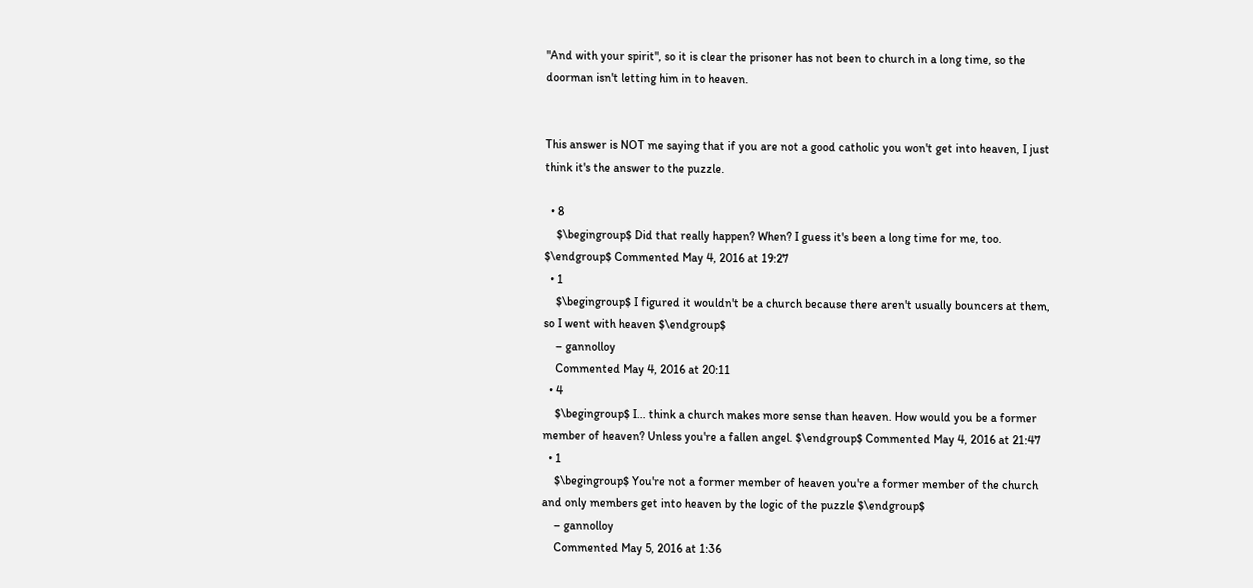"And with your spirit", so it is clear the prisoner has not been to church in a long time, so the doorman isn't letting him in to heaven.


This answer is NOT me saying that if you are not a good catholic you won't get into heaven, I just think it's the answer to the puzzle.

  • 8
    $\begingroup$ Did that really happen? When? I guess it's been a long time for me, too. $\endgroup$ Commented May 4, 2016 at 19:27
  • 1
    $\begingroup$ I figured it wouldn't be a church because there aren't usually bouncers at them, so I went with heaven $\endgroup$
    – gannolloy
    Commented May 4, 2016 at 20:11
  • 4
    $\begingroup$ I... think a church makes more sense than heaven. How would you be a former member of heaven? Unless you're a fallen angel. $\endgroup$ Commented May 4, 2016 at 21:47
  • 1
    $\begingroup$ You're not a former member of heaven you're a former member of the church and only members get into heaven by the logic of the puzzle $\endgroup$
    – gannolloy
    Commented May 5, 2016 at 1:36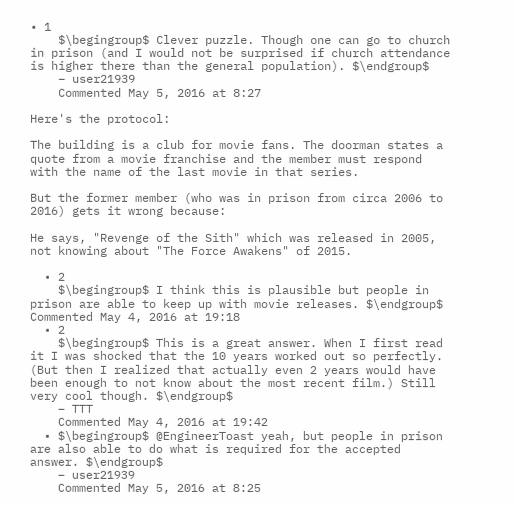• 1
    $\begingroup$ Clever puzzle. Though one can go to church in prison (and I would not be surprised if church attendance is higher there than the general population). $\endgroup$
    – user21939
    Commented May 5, 2016 at 8:27

Here's the protocol:

The building is a club for movie fans. The doorman states a quote from a movie franchise and the member must respond with the name of the last movie in that series.

But the former member (who was in prison from circa 2006 to 2016) gets it wrong because:

He says, "Revenge of the Sith" which was released in 2005, not knowing about "The Force Awakens" of 2015.

  • 2
    $\begingroup$ I think this is plausible but people in prison are able to keep up with movie releases. $\endgroup$ Commented May 4, 2016 at 19:18
  • 2
    $\begingroup$ This is a great answer. When I first read it I was shocked that the 10 years worked out so perfectly. (But then I realized that actually even 2 years would have been enough to not know about the most recent film.) Still very cool though. $\endgroup$
    – TTT
    Commented May 4, 2016 at 19:42
  • $\begingroup$ @EngineerToast yeah, but people in prison are also able to do what is required for the accepted answer. $\endgroup$
    – user21939
    Commented May 5, 2016 at 8:25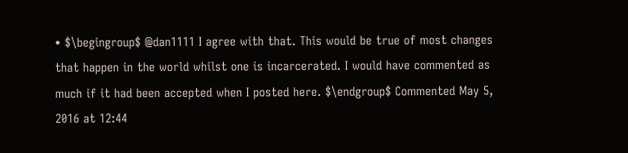• $\begingroup$ @dan1111 I agree with that. This would be true of most changes that happen in the world whilst one is incarcerated. I would have commented as much if it had been accepted when I posted here. $\endgroup$ Commented May 5, 2016 at 12:44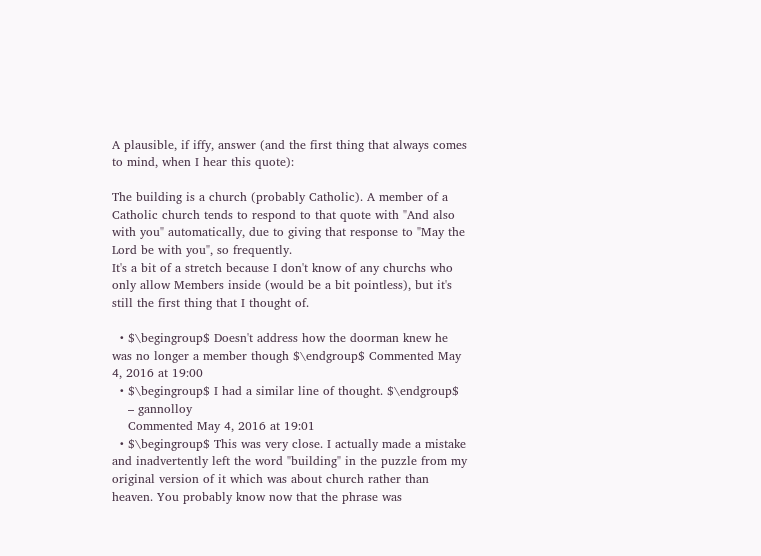A plausible, if iffy, answer (and the first thing that always comes to mind, when I hear this quote):

The building is a church (probably Catholic). A member of a Catholic church tends to respond to that quote with "And also with you" automatically, due to giving that response to "May the Lord be with you", so frequently.
It's a bit of a stretch because I don't know of any churchs who only allow Members inside (would be a bit pointless), but it's still the first thing that I thought of.

  • $\begingroup$ Doesn't address how the doorman knew he was no longer a member though $\endgroup$ Commented May 4, 2016 at 19:00
  • $\begingroup$ I had a similar line of thought. $\endgroup$
    – gannolloy
    Commented May 4, 2016 at 19:01
  • $\begingroup$ This was very close. I actually made a mistake and inadvertently left the word "building" in the puzzle from my original version of it which was about church rather than heaven. You probably know now that the phrase was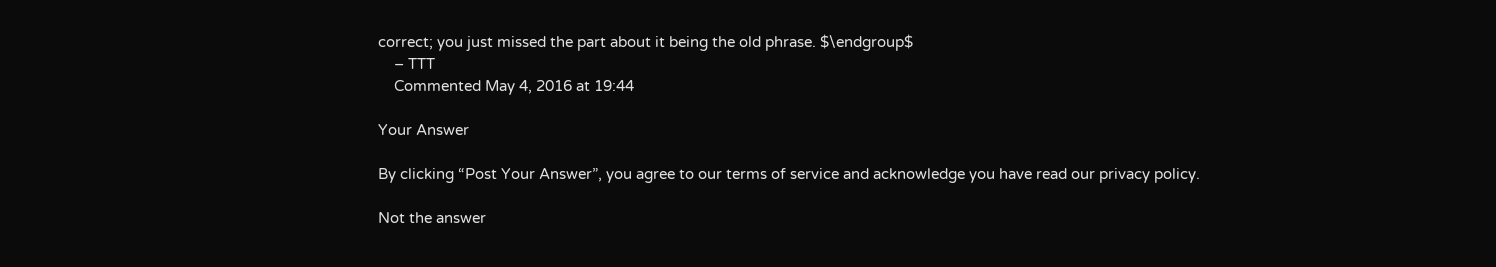correct; you just missed the part about it being the old phrase. $\endgroup$
    – TTT
    Commented May 4, 2016 at 19:44

Your Answer

By clicking “Post Your Answer”, you agree to our terms of service and acknowledge you have read our privacy policy.

Not the answer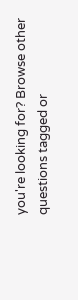you're looking for? Browse other questions tagged or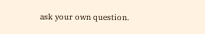ask your own question.